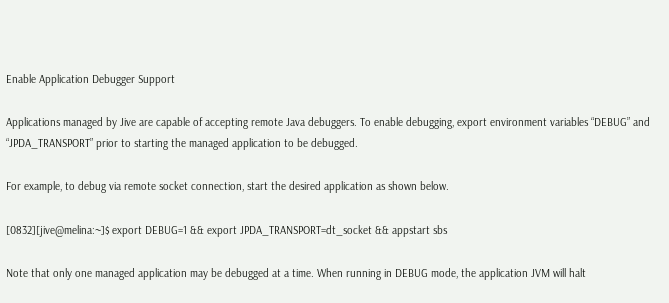Enable Application Debugger Support

Applications managed by Jive are capable of accepting remote Java debuggers. To enable debugging, export environment variables “DEBUG” and “JPDA_TRANSPORT” prior to starting the managed application to be debugged.

For example, to debug via remote socket connection, start the desired application as shown below.

[0832][jive@melina:~]$ export DEBUG=1 && export JPDA_TRANSPORT=dt_socket && appstart sbs

Note that only one managed application may be debugged at a time. When running in DEBUG mode, the application JVM will halt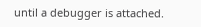until a debugger is attached.